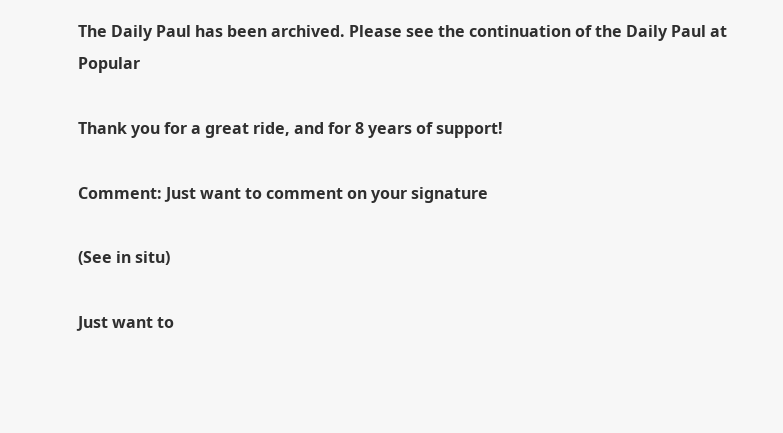The Daily Paul has been archived. Please see the continuation of the Daily Paul at Popular

Thank you for a great ride, and for 8 years of support!

Comment: Just want to comment on your signature

(See in situ)

Just want to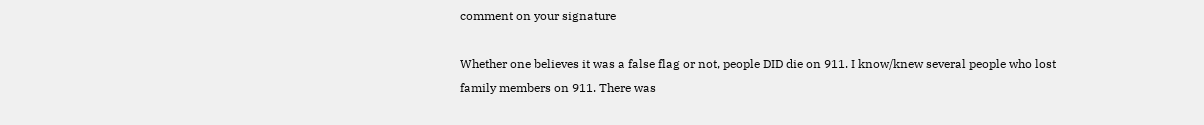comment on your signature

Whether one believes it was a false flag or not, people DID die on 911. I know/knew several people who lost family members on 911. There was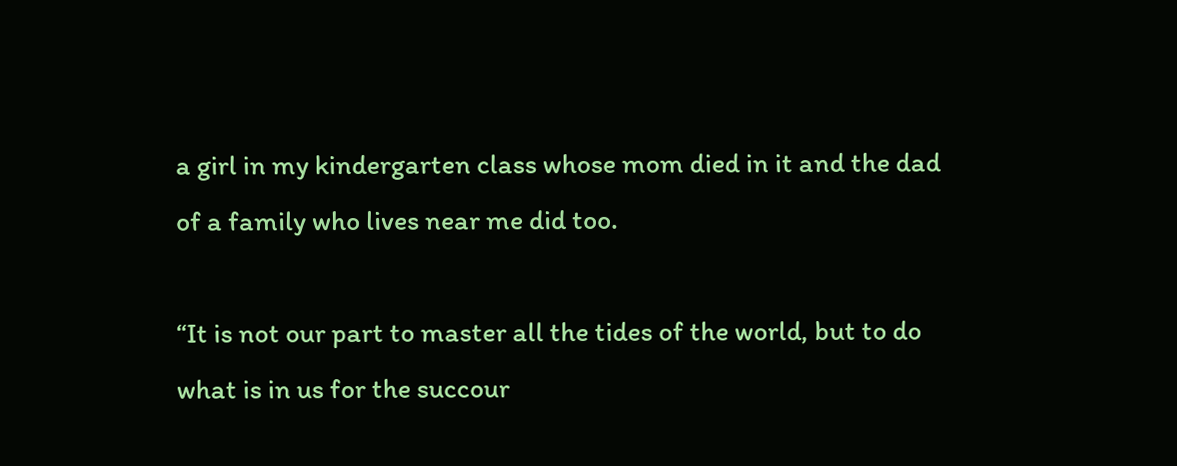a girl in my kindergarten class whose mom died in it and the dad of a family who lives near me did too.

“It is not our part to master all the tides of the world, but to do what is in us for the succour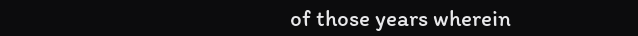of those years wherein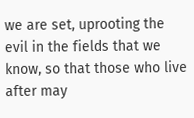we are set, uprooting the evil in the fields that we know, so that those who live after may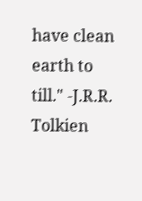have clean earth to till." -J.R.R. Tolkien